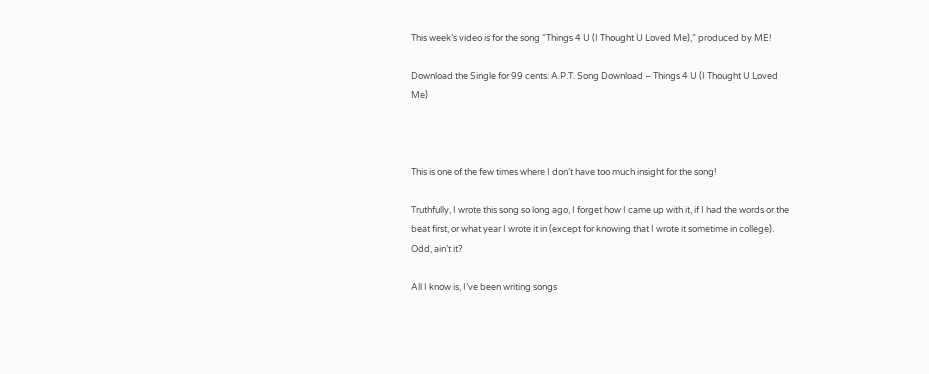This week’s video is for the song “Things 4 U (I Thought U Loved Me),” produced by ME!

Download the Single for 99 cents: A.P.T. Song Download – Things 4 U (I Thought U Loved Me)



This is one of the few times where I don’t have too much insight for the song!

Truthfully, I wrote this song so long ago, I forget how I came up with it, if I had the words or the beat first, or what year I wrote it in (except for knowing that I wrote it sometime in college).  Odd, ain’t it?

All I know is, I’ve been writing songs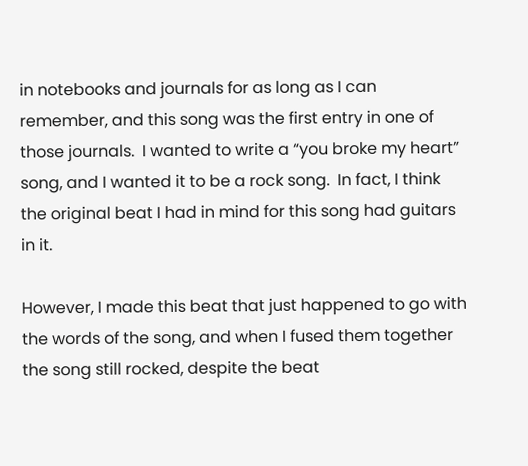in notebooks and journals for as long as I can remember, and this song was the first entry in one of those journals.  I wanted to write a “you broke my heart” song, and I wanted it to be a rock song.  In fact, I think the original beat I had in mind for this song had guitars in it.

However, I made this beat that just happened to go with the words of the song, and when I fused them together the song still rocked, despite the beat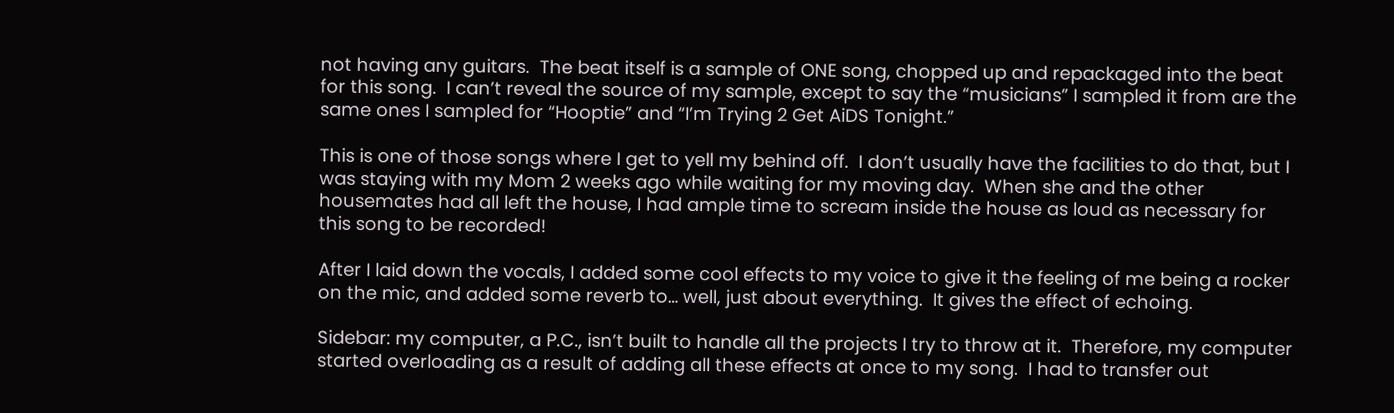not having any guitars.  The beat itself is a sample of ONE song, chopped up and repackaged into the beat for this song.  I can’t reveal the source of my sample, except to say the “musicians” I sampled it from are the same ones I sampled for “Hooptie” and “I’m Trying 2 Get AiDS Tonight.”

This is one of those songs where I get to yell my behind off.  I don’t usually have the facilities to do that, but I was staying with my Mom 2 weeks ago while waiting for my moving day.  When she and the other housemates had all left the house, I had ample time to scream inside the house as loud as necessary for this song to be recorded!

After I laid down the vocals, I added some cool effects to my voice to give it the feeling of me being a rocker on the mic, and added some reverb to… well, just about everything.  It gives the effect of echoing.

Sidebar: my computer, a P.C., isn’t built to handle all the projects I try to throw at it.  Therefore, my computer started overloading as a result of adding all these effects at once to my song.  I had to transfer out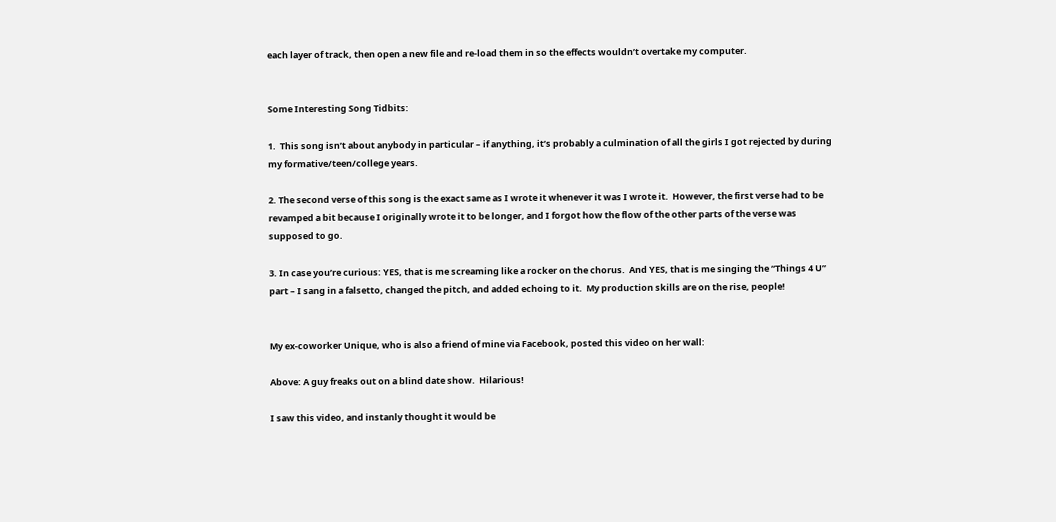each layer of track, then open a new file and re-load them in so the effects wouldn’t overtake my computer.


Some Interesting Song Tidbits:

1.  This song isn’t about anybody in particular – if anything, it’s probably a culmination of all the girls I got rejected by during my formative/teen/college years.

2. The second verse of this song is the exact same as I wrote it whenever it was I wrote it.  However, the first verse had to be revamped a bit because I originally wrote it to be longer, and I forgot how the flow of the other parts of the verse was supposed to go.

3. In case you’re curious: YES, that is me screaming like a rocker on the chorus.  And YES, that is me singing the “Things 4 U” part – I sang in a falsetto, changed the pitch, and added echoing to it.  My production skills are on the rise, people!


My ex-coworker Unique, who is also a friend of mine via Facebook, posted this video on her wall:

Above: A guy freaks out on a blind date show.  Hilarious!

I saw this video, and instanly thought it would be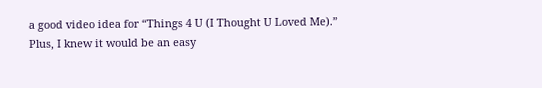a good video idea for “Things 4 U (I Thought U Loved Me).”  Plus, I knew it would be an easy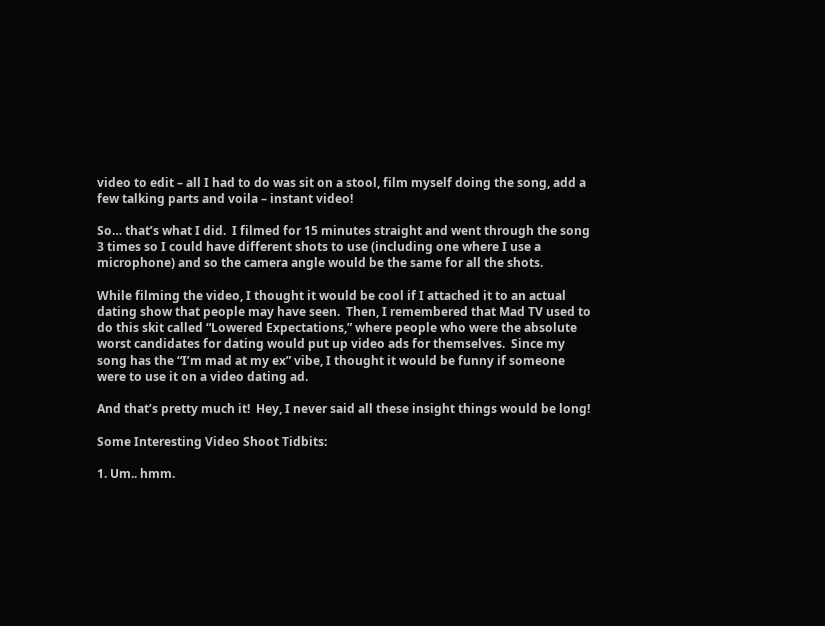video to edit – all I had to do was sit on a stool, film myself doing the song, add a few talking parts and voila – instant video!

So… that’s what I did.  I filmed for 15 minutes straight and went through the song 3 times so I could have different shots to use (including one where I use a microphone) and so the camera angle would be the same for all the shots.

While filming the video, I thought it would be cool if I attached it to an actual dating show that people may have seen.  Then, I remembered that Mad TV used to do this skit called “Lowered Expectations,” where people who were the absolute worst candidates for dating would put up video ads for themselves.  Since my song has the “I’m mad at my ex” vibe, I thought it would be funny if someone were to use it on a video dating ad.

And that’s pretty much it!  Hey, I never said all these insight things would be long!

Some Interesting Video Shoot Tidbits:

1. Um.. hmm.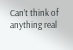Can’t think of anything real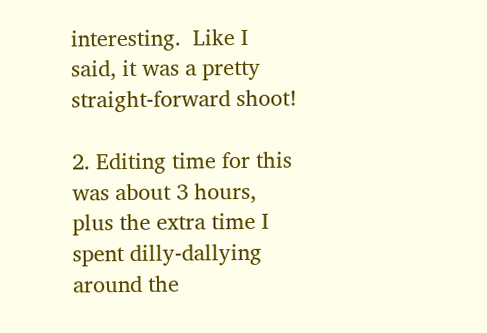interesting.  Like I said, it was a pretty straight-forward shoot!

2. Editing time for this was about 3 hours, plus the extra time I spent dilly-dallying around the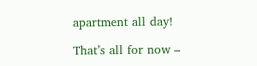apartment all day!

That’s all for now –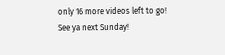only 16 more videos left to go! See ya next Sunday!